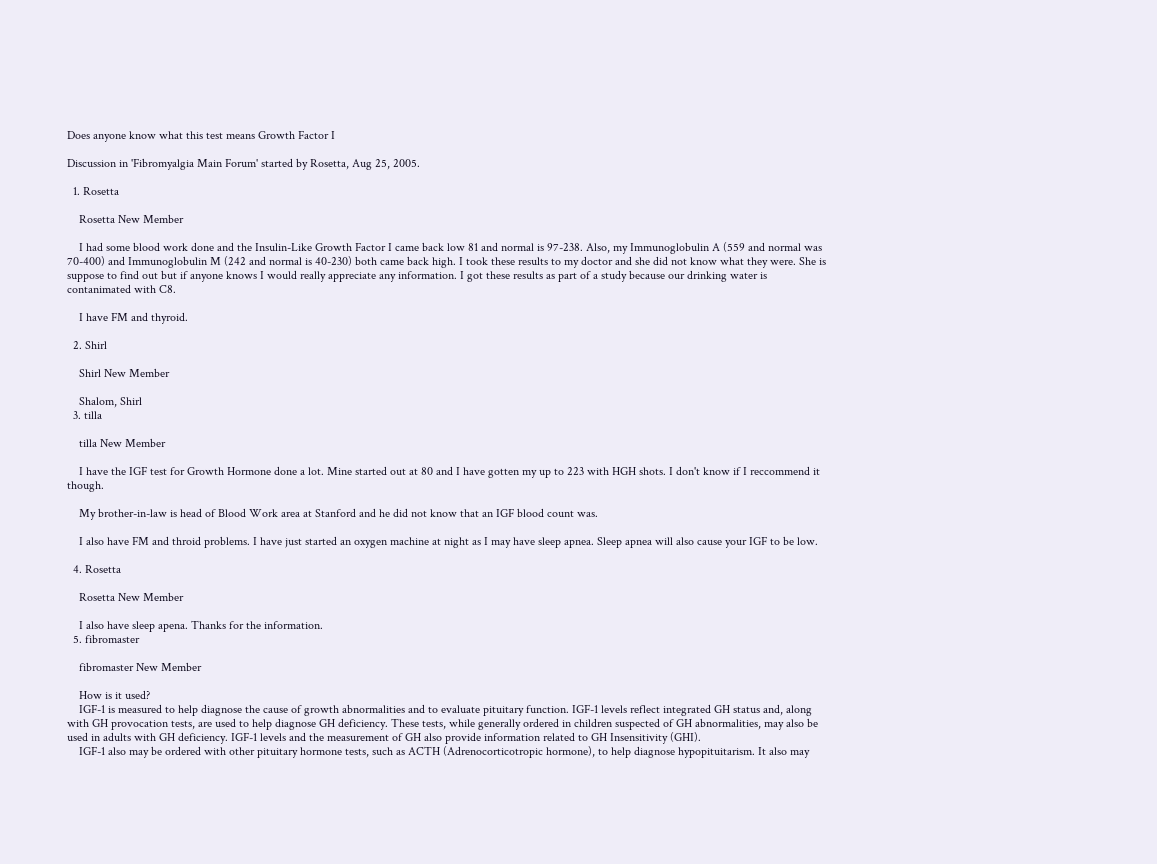Does anyone know what this test means Growth Factor I

Discussion in 'Fibromyalgia Main Forum' started by Rosetta, Aug 25, 2005.

  1. Rosetta

    Rosetta New Member

    I had some blood work done and the Insulin-Like Growth Factor I came back low 81 and normal is 97-238. Also, my Immunoglobulin A (559 and normal was 70-400) and Immunoglobulin M (242 and normal is 40-230) both came back high. I took these results to my doctor and she did not know what they were. She is suppose to find out but if anyone knows I would really appreciate any information. I got these results as part of a study because our drinking water is contanimated with C8.

    I have FM and thyroid.

  2. Shirl

    Shirl New Member

    Shalom, Shirl
  3. tilla

    tilla New Member

    I have the IGF test for Growth Hormone done a lot. Mine started out at 80 and I have gotten my up to 223 with HGH shots. I don't know if I reccommend it though.

    My brother-in-law is head of Blood Work area at Stanford and he did not know that an IGF blood count was.

    I also have FM and throid problems. I have just started an oxygen machine at night as I may have sleep apnea. Sleep apnea will also cause your IGF to be low.

  4. Rosetta

    Rosetta New Member

    I also have sleep apena. Thanks for the information.
  5. fibromaster

    fibromaster New Member

    How is it used?
    IGF-1 is measured to help diagnose the cause of growth abnormalities and to evaluate pituitary function. IGF-1 levels reflect integrated GH status and, along with GH provocation tests, are used to help diagnose GH deficiency. These tests, while generally ordered in children suspected of GH abnormalities, may also be used in adults with GH deficiency. IGF-1 levels and the measurement of GH also provide information related to GH Insensitivity (GHI).
    IGF-1 also may be ordered with other pituitary hormone tests, such as ACTH (Adrenocorticotropic hormone), to help diagnose hypopituitarism. It also may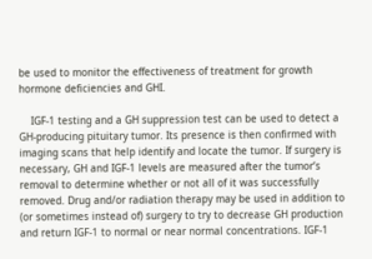be used to monitor the effectiveness of treatment for growth hormone deficiencies and GHI.

    IGF-1 testing and a GH suppression test can be used to detect a GH-producing pituitary tumor. Its presence is then confirmed with imaging scans that help identify and locate the tumor. If surgery is necessary, GH and IGF-1 levels are measured after the tumor’s removal to determine whether or not all of it was successfully removed. Drug and/or radiation therapy may be used in addition to (or sometimes instead of) surgery to try to decrease GH production and return IGF-1 to normal or near normal concentrations. IGF-1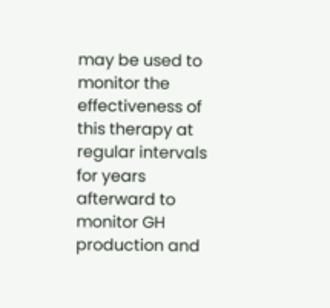may be used to monitor the effectiveness of this therapy at regular intervals for years afterward to monitor GH production and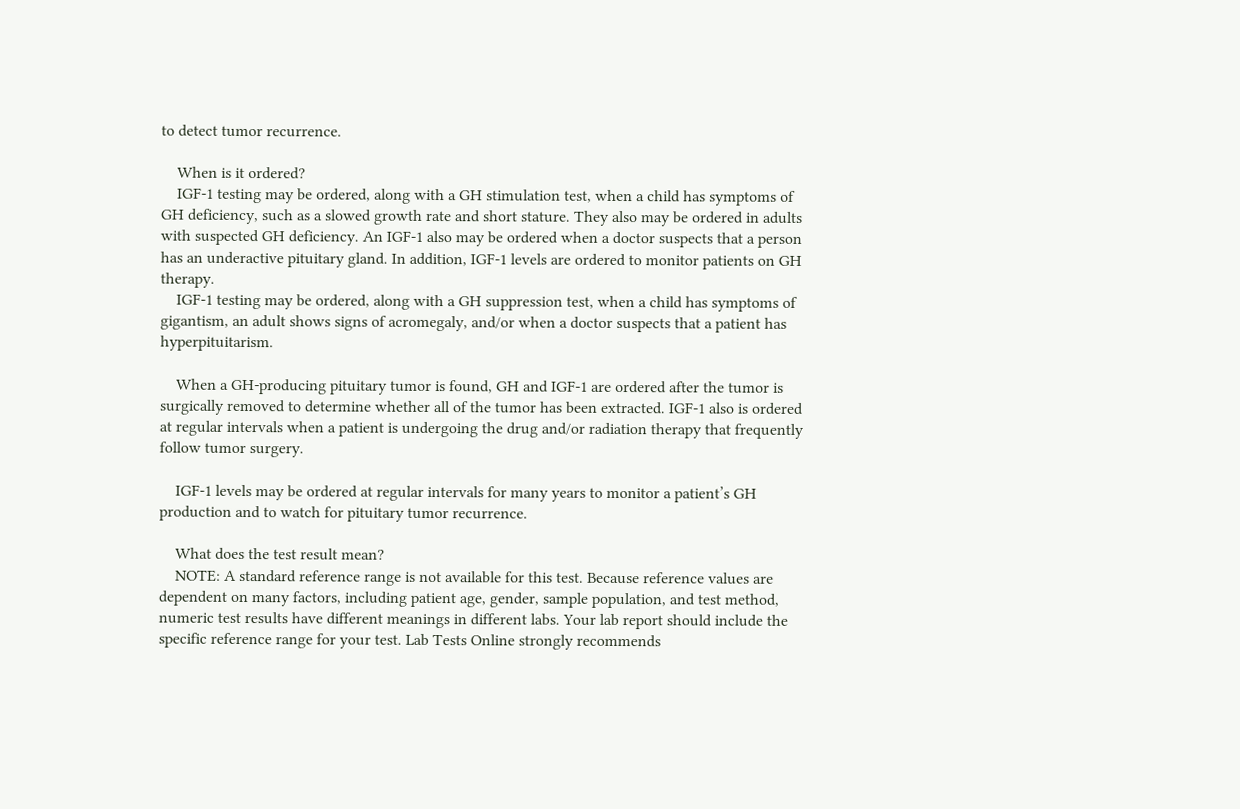to detect tumor recurrence.

    When is it ordered?
    IGF-1 testing may be ordered, along with a GH stimulation test, when a child has symptoms of GH deficiency, such as a slowed growth rate and short stature. They also may be ordered in adults with suspected GH deficiency. An IGF-1 also may be ordered when a doctor suspects that a person has an underactive pituitary gland. In addition, IGF-1 levels are ordered to monitor patients on GH therapy.
    IGF-1 testing may be ordered, along with a GH suppression test, when a child has symptoms of gigantism, an adult shows signs of acromegaly, and/or when a doctor suspects that a patient has hyperpituitarism.

    When a GH-producing pituitary tumor is found, GH and IGF-1 are ordered after the tumor is surgically removed to determine whether all of the tumor has been extracted. IGF-1 also is ordered at regular intervals when a patient is undergoing the drug and/or radiation therapy that frequently follow tumor surgery.

    IGF-1 levels may be ordered at regular intervals for many years to monitor a patient’s GH production and to watch for pituitary tumor recurrence.

    What does the test result mean?
    NOTE: A standard reference range is not available for this test. Because reference values are dependent on many factors, including patient age, gender, sample population, and test method, numeric test results have different meanings in different labs. Your lab report should include the specific reference range for your test. Lab Tests Online strongly recommends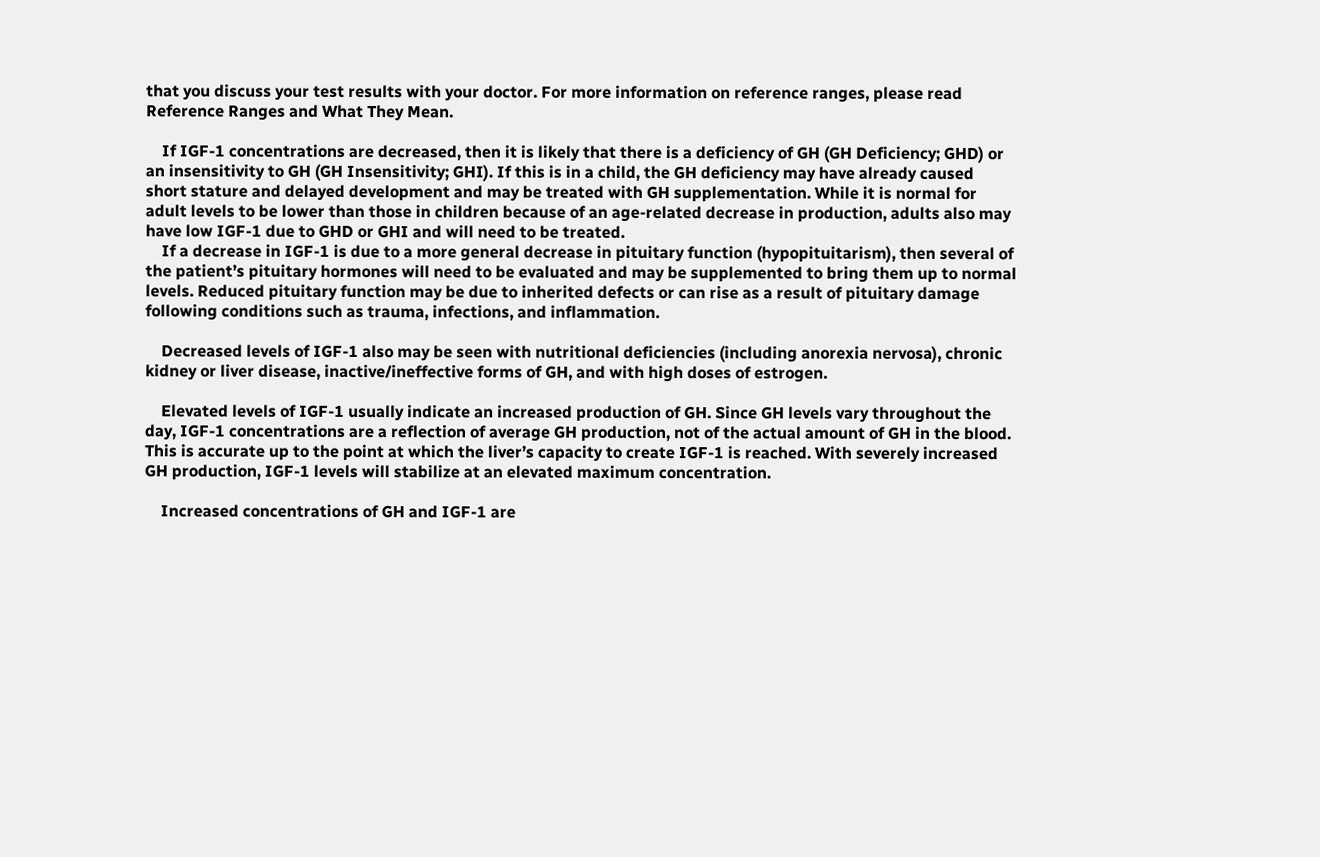that you discuss your test results with your doctor. For more information on reference ranges, please read Reference Ranges and What They Mean.

    If IGF-1 concentrations are decreased, then it is likely that there is a deficiency of GH (GH Deficiency; GHD) or an insensitivity to GH (GH Insensitivity; GHI). If this is in a child, the GH deficiency may have already caused short stature and delayed development and may be treated with GH supplementation. While it is normal for adult levels to be lower than those in children because of an age-related decrease in production, adults also may have low IGF-1 due to GHD or GHI and will need to be treated.
    If a decrease in IGF-1 is due to a more general decrease in pituitary function (hypopituitarism), then several of the patient’s pituitary hormones will need to be evaluated and may be supplemented to bring them up to normal levels. Reduced pituitary function may be due to inherited defects or can rise as a result of pituitary damage following conditions such as trauma, infections, and inflammation.

    Decreased levels of IGF-1 also may be seen with nutritional deficiencies (including anorexia nervosa), chronic kidney or liver disease, inactive/ineffective forms of GH, and with high doses of estrogen.

    Elevated levels of IGF-1 usually indicate an increased production of GH. Since GH levels vary throughout the day, IGF-1 concentrations are a reflection of average GH production, not of the actual amount of GH in the blood. This is accurate up to the point at which the liver’s capacity to create IGF-1 is reached. With severely increased GH production, IGF-1 levels will stabilize at an elevated maximum concentration.

    Increased concentrations of GH and IGF-1 are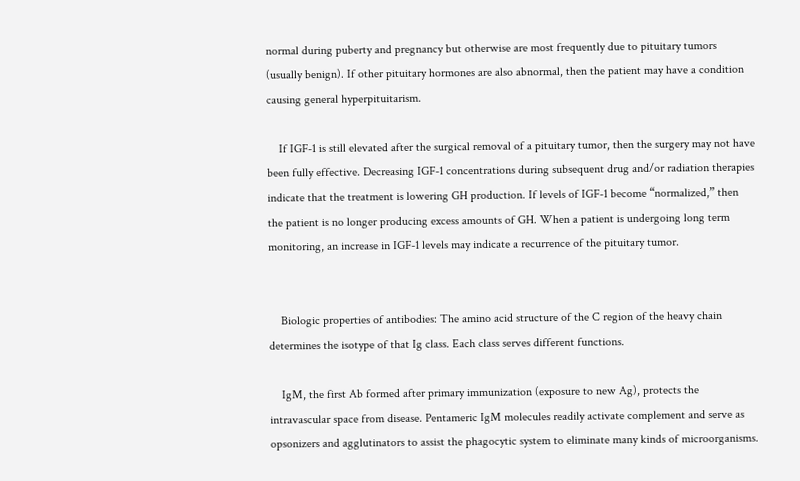normal during puberty and pregnancy but otherwise are most frequently due to pituitary tumors (usually benign). If other pituitary hormones are also abnormal, then the patient may have a condition causing general hyperpituitarism.

    If IGF-1 is still elevated after the surgical removal of a pituitary tumor, then the surgery may not have been fully effective. Decreasing IGF-1 concentrations during subsequent drug and/or radiation therapies indicate that the treatment is lowering GH production. If levels of IGF-1 become “normalized,” then the patient is no longer producing excess amounts of GH. When a patient is undergoing long term monitoring, an increase in IGF-1 levels may indicate a recurrence of the pituitary tumor.


    Biologic properties of antibodies: The amino acid structure of the C region of the heavy chain determines the isotype of that Ig class. Each class serves different functions.

    IgM, the first Ab formed after primary immunization (exposure to new Ag), protects the intravascular space from disease. Pentameric IgM molecules readily activate complement and serve as opsonizers and agglutinators to assist the phagocytic system to eliminate many kinds of microorganisms.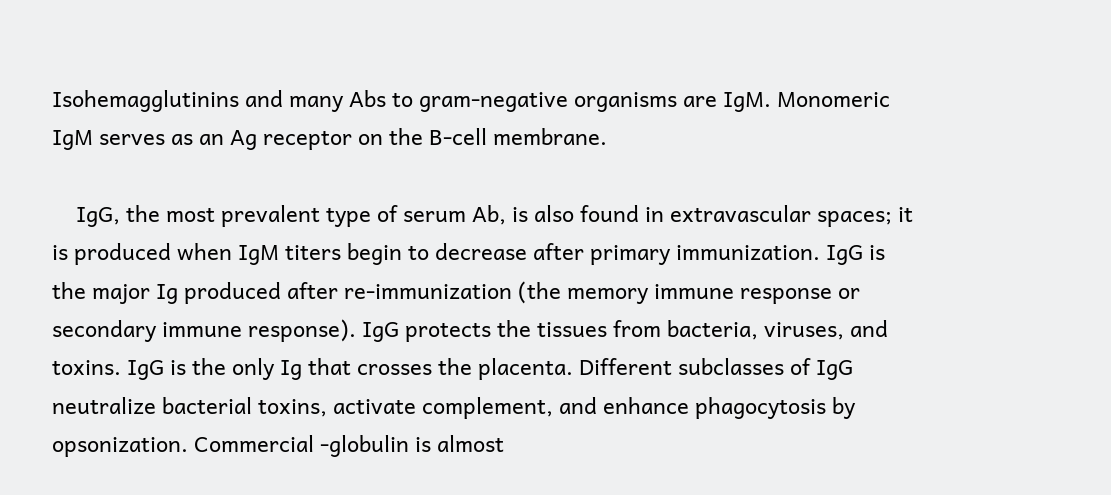Isohemagglutinins and many Abs to gram-negative organisms are IgM. Monomeric IgM serves as an Ag receptor on the B-cell membrane.

    IgG, the most prevalent type of serum Ab, is also found in extravascular spaces; it is produced when IgM titers begin to decrease after primary immunization. IgG is the major Ig produced after re-immunization (the memory immune response or secondary immune response). IgG protects the tissues from bacteria, viruses, and toxins. IgG is the only Ig that crosses the placenta. Different subclasses of IgG neutralize bacterial toxins, activate complement, and enhance phagocytosis by opsonization. Commercial -globulin is almost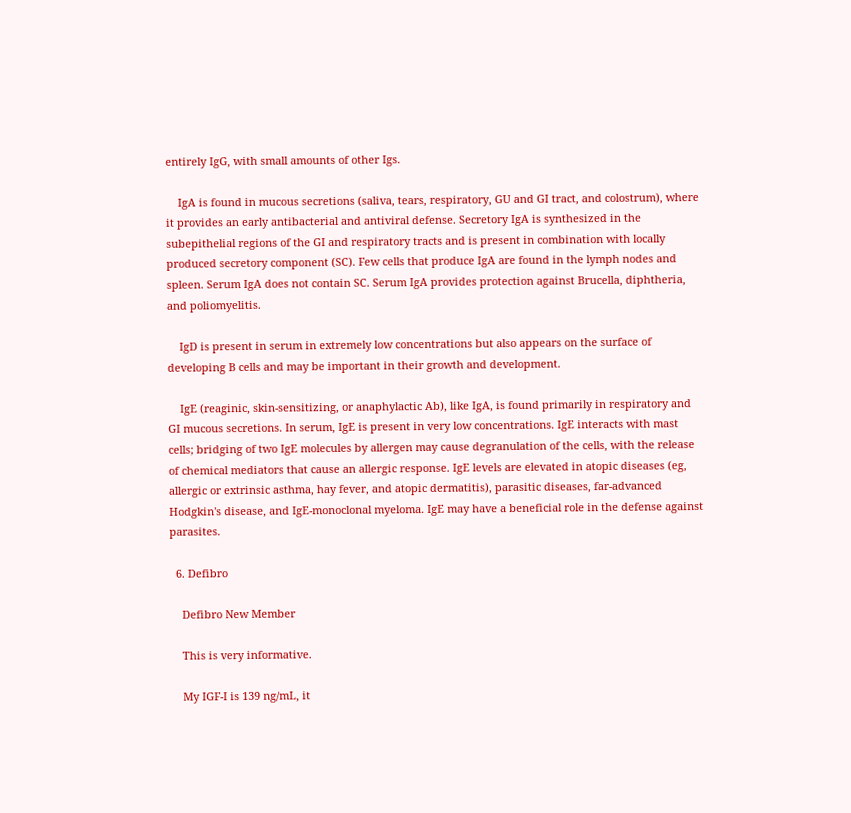entirely IgG, with small amounts of other Igs.

    IgA is found in mucous secretions (saliva, tears, respiratory, GU and GI tract, and colostrum), where it provides an early antibacterial and antiviral defense. Secretory IgA is synthesized in the subepithelial regions of the GI and respiratory tracts and is present in combination with locally produced secretory component (SC). Few cells that produce IgA are found in the lymph nodes and spleen. Serum IgA does not contain SC. Serum IgA provides protection against Brucella, diphtheria, and poliomyelitis.

    IgD is present in serum in extremely low concentrations but also appears on the surface of developing B cells and may be important in their growth and development.

    IgE (reaginic, skin-sensitizing, or anaphylactic Ab), like IgA, is found primarily in respiratory and GI mucous secretions. In serum, IgE is present in very low concentrations. IgE interacts with mast cells; bridging of two IgE molecules by allergen may cause degranulation of the cells, with the release of chemical mediators that cause an allergic response. IgE levels are elevated in atopic diseases (eg, allergic or extrinsic asthma, hay fever, and atopic dermatitis), parasitic diseases, far-advanced Hodgkin's disease, and IgE-monoclonal myeloma. IgE may have a beneficial role in the defense against parasites.

  6. Defibro

    Defibro New Member

    This is very informative.

    My IGF-I is 139 ng/mL, it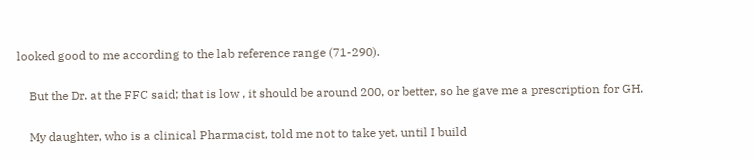looked good to me according to the lab reference range (71-290).

    But the Dr. at the FFC said; that is low , it should be around 200, or better, so he gave me a prescription for GH.

    My daughter, who is a clinical Pharmacist, told me not to take yet, until I build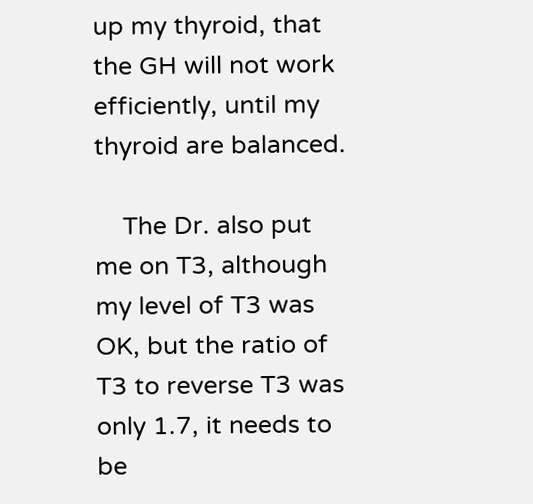up my thyroid, that the GH will not work efficiently, until my thyroid are balanced.

    The Dr. also put me on T3, although my level of T3 was OK, but the ratio of T3 to reverse T3 was only 1.7, it needs to be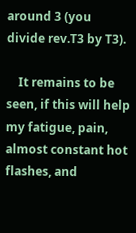around 3 (you divide rev.T3 by T3).

    It remains to be seen, if this will help my fatigue, pain, almost constant hot flashes, and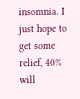insomnia. I just hope to get some relief, 40% will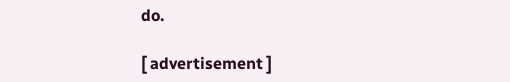do.

[ advertisement ]